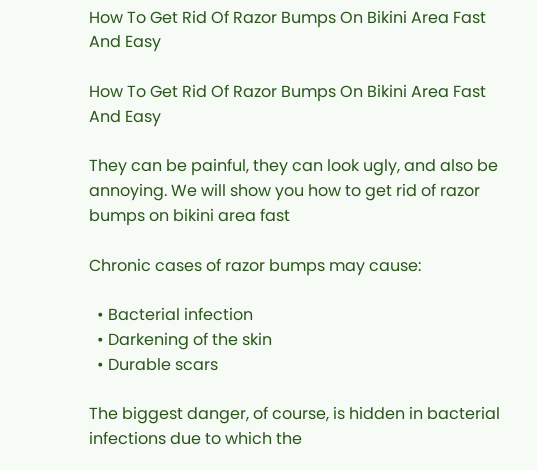How To Get Rid Of Razor Bumps On Bikini Area Fast And Easy

How To Get Rid Of Razor Bumps On Bikini Area Fast And Easy

They can be painful, they can look ugly, and also be annoying. We will show you how to get rid of razor bumps on bikini area fast

Chronic cases of razor bumps may cause:

  • Bacterial infection
  • Darkening of the skin
  • Durable scars

The biggest danger, of course, is hidden in bacterial infections due to which the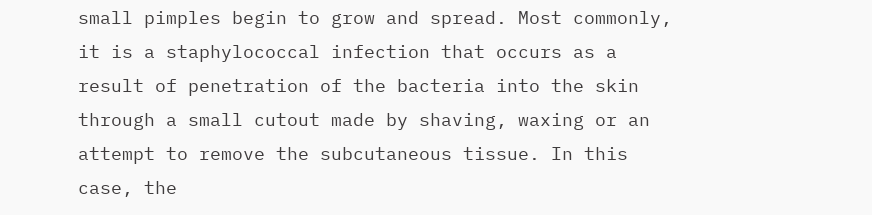small pimples begin to grow and spread. Most commonly, it is a staphylococcal infection that occurs as a result of penetration of the bacteria into the skin through a small cutout made by shaving, waxing or an attempt to remove the subcutaneous tissue. In this case, the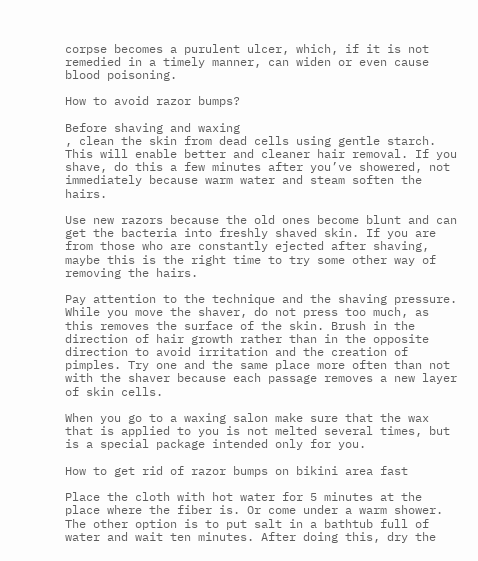corpse becomes a purulent ulcer, which, if it is not remedied in a timely manner, can widen or even cause blood poisoning.

How to avoid razor bumps?

Before shaving and waxing
, clean the skin from dead cells using gentle starch. This will enable better and cleaner hair removal. If you shave, do this a few minutes after you’ve showered, not immediately because warm water and steam soften the hairs.

Use new razors because the old ones become blunt and can get the bacteria into freshly shaved skin. If you are from those who are constantly ejected after shaving, maybe this is the right time to try some other way of removing the hairs.

Pay attention to the technique and the shaving pressure. While you move the shaver, do not press too much, as this removes the surface of the skin. Brush in the direction of hair growth rather than in the opposite direction to avoid irritation and the creation of pimples. Try one and the same place more often than not with the shaver because each passage removes a new layer of skin cells.

When you go to a waxing salon make sure that the wax that is applied to you is not melted several times, but is a special package intended only for you.

How to get rid of razor bumps on bikini area fast

Place the cloth with hot water for 5 minutes at the place where the fiber is. Or come under a warm shower. The other option is to put salt in a bathtub full of water and wait ten minutes. After doing this, dry the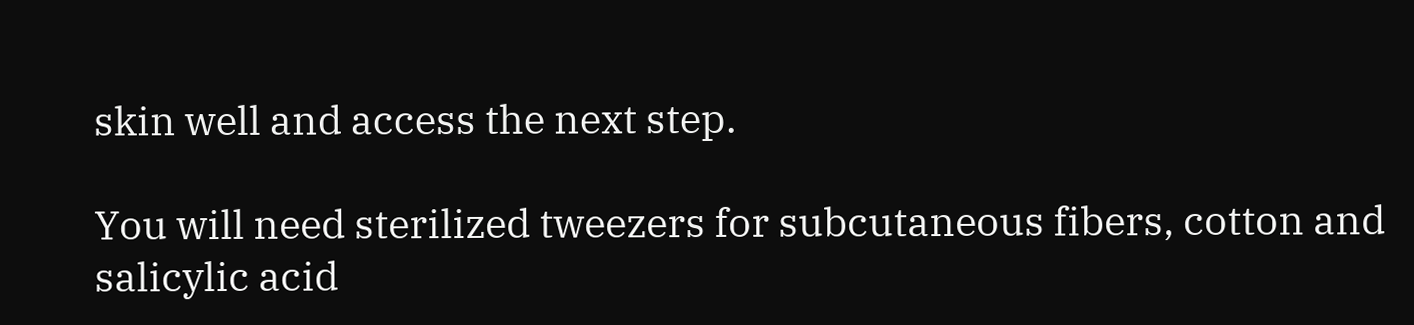skin well and access the next step.

You will need sterilized tweezers for subcutaneous fibers, cotton and salicylic acid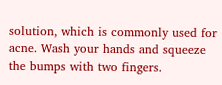solution, which is commonly used for acne. Wash your hands and squeeze the bumps with two fingers.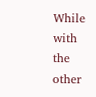While with the other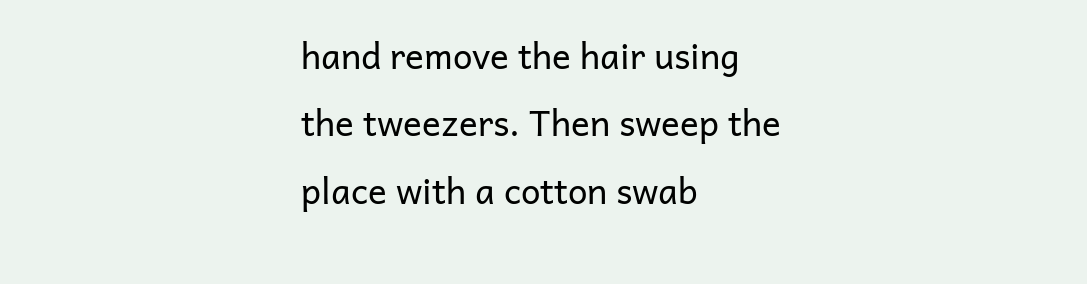hand remove the hair using the tweezers. Then sweep the place with a cotton swab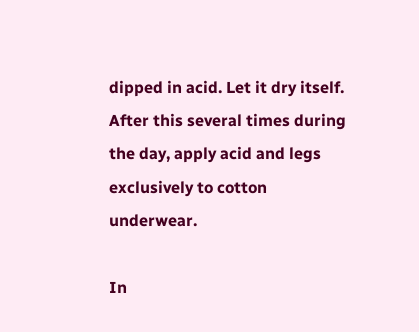dipped in acid. Let it dry itself. After this several times during the day, apply acid and legs exclusively to cotton underwear.

In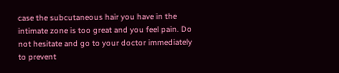case the subcutaneous hair you have in the intimate zone is too great and you feel pain. Do not hesitate and go to your doctor immediately to prevent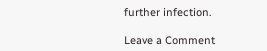further infection.

Leave a Comment